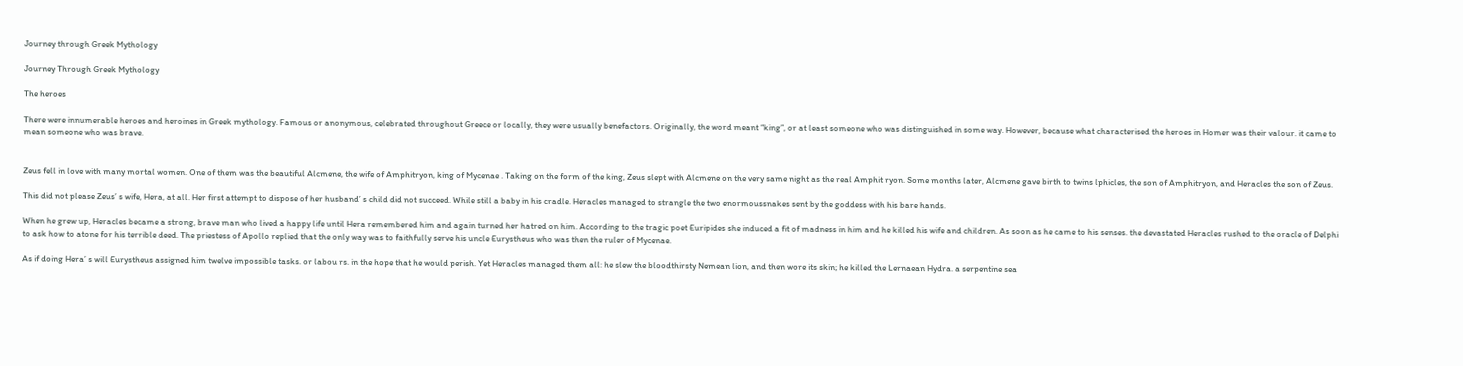Journey through Greek Mythology

Journey Through Greek Mythology

The heroes

There were innumerable heroes and heroines in Greek mythology. Famous or anonymous, celebrated throughout Greece or locally, they were usually benefactors. Originally, the word meant “king”, or at least someone who was distinguished in some way. However, because what characterised the heroes in Homer was their valour. it came to mean someone who was brave.


Zeus fell in love with many mortal women. One of them was the beautiful Alcmene, the wife of Amphitryon, king of Mycenae . Taking on the form of the king, Zeus slept with Alcmene on the very same night as the real Amphit ryon. Some months later, Alcmene gave birth to twins lphicles, the son of Amphitryon, and Heracles the son of Zeus.

This did not please Zeus’ s wife, Hera, at all. Her first attempt to dispose of her husband’ s child did not succeed. While still a baby in his cradle. Heracles managed to strangle the two enormoussnakes sent by the goddess with his bare hands.

When he grew up, Heracles became a strong, brave man who lived a happy life until Hera remembered him and again turned her hatred on him. According to the tragic poet Euripides she induced a fit of madness in him and he killed his wife and children. As soon as he came to his senses. the devastated Heracles rushed to the oracle of Delphi to ask how to atone for his terrible deed. The priestess of Apollo replied that the only way was to faithfully serve his uncle Eurystheus who was then the ruler of Mycenae.

As if doing Hera’ s will Eurystheus assigned him twelve impossible tasks. or labou rs. in the hope that he would perish. Yet Heracles managed them all: he slew the bloodthirsty Nemean lion, and then wore its skin; he killed the Lernaean Hydra. a serpentine sea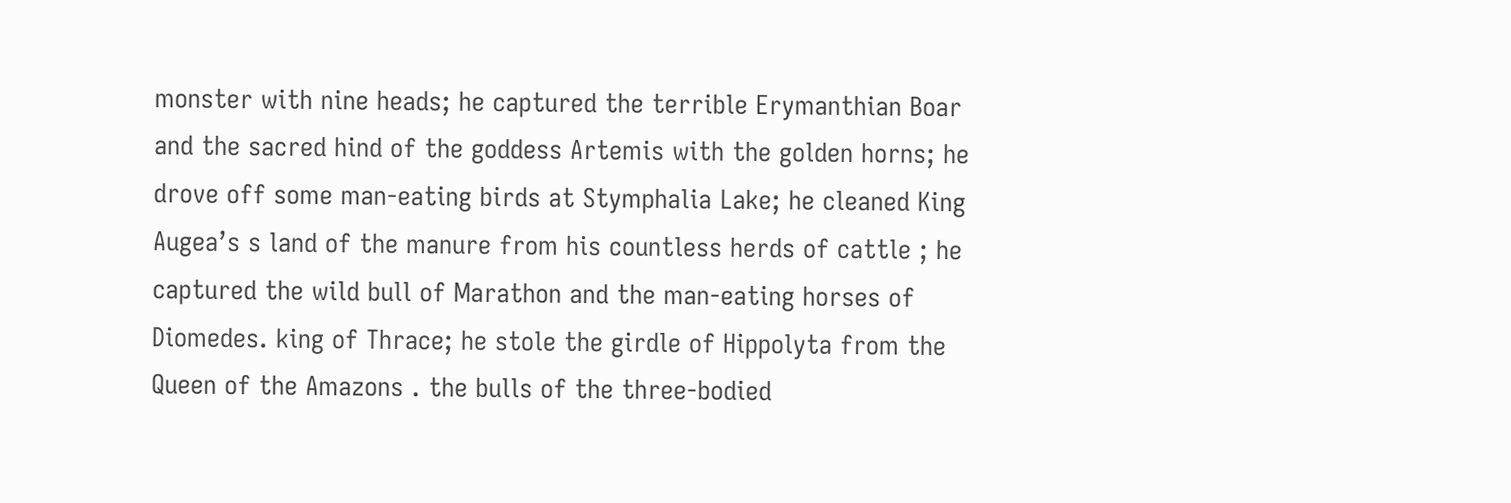monster with nine heads; he captured the terrible Erymanthian Boar and the sacred hind of the goddess Artemis with the golden horns; he drove off some man-eating birds at Stymphalia Lake; he cleaned King Augea’s s land of the manure from his countless herds of cattle ; he captured the wild bull of Marathon and the man-eating horses of Diomedes. king of Thrace; he stole the girdle of Hippolyta from the Queen of the Amazons . the bulls of the three-bodied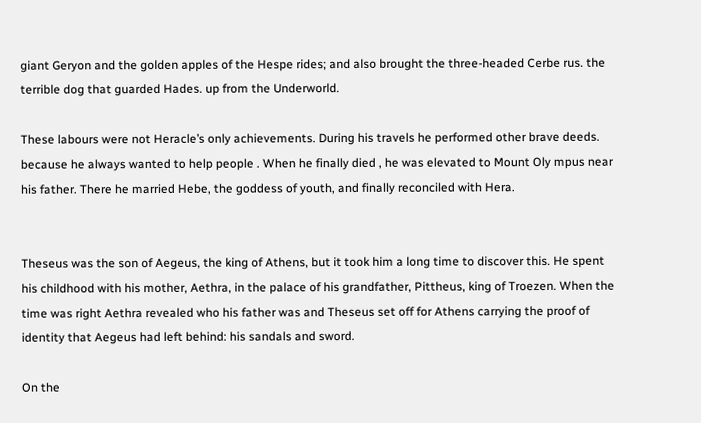giant Geryon and the golden apples of the Hespe rides; and also brought the three-headed Cerbe rus. the terrible dog that guarded Hades. up from the Underworld.

These labours were not Heracle’s only achievements. During his travels he performed other brave deeds. because he always wanted to help people . When he finally died , he was elevated to Mount Oly mpus near his father. There he married Hebe, the goddess of youth, and finally reconciled with Hera.


Theseus was the son of Aegeus, the king of Athens, but it took him a long time to discover this. He spent his childhood with his mother, Aethra, in the palace of his grandfather, Pittheus, king of Troezen. When the time was right Aethra revealed who his father was and Theseus set off for Athens carrying the proof of identity that Aegeus had left behind: his sandals and sword.

On the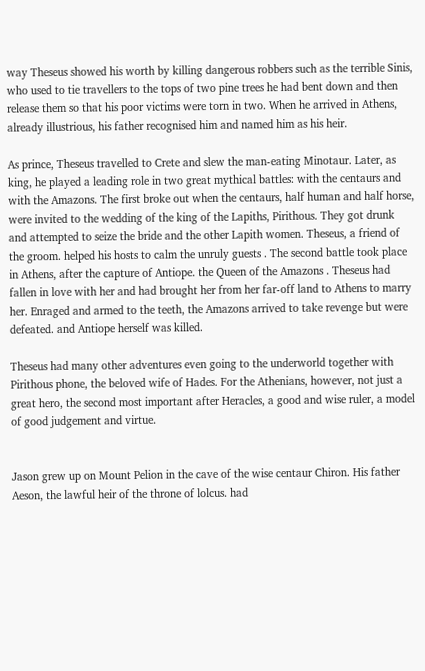way Theseus showed his worth by killing dangerous robbers such as the terrible Sinis, who used to tie travellers to the tops of two pine trees he had bent down and then release them so that his poor victims were torn in two. When he arrived in Athens, already illustrious, his father recognised him and named him as his heir.

As prince, Theseus travelled to Crete and slew the man-eating Minotaur. Later, as king, he played a leading role in two great mythical battles: with the centaurs and with the Amazons. The first broke out when the centaurs, half human and half horse, were invited to the wedding of the king of the Lapiths, Pirithous. They got drunk and attempted to seize the bride and the other Lapith women. Theseus, a friend of the groom. helped his hosts to calm the unruly guests . The second battle took place in Athens, after the capture of Antiope. the Queen of the Amazons . Theseus had fallen in love with her and had brought her from her far-off land to Athens to marry her. Enraged and armed to the teeth, the Amazons arrived to take revenge but were defeated. and Antiope herself was killed.

Theseus had many other adventures even going to the underworld together with Pirithous phone, the beloved wife of Hades. For the Athenians, however, not just a great hero, the second most important after Heracles, a good and wise ruler, a model of good judgement and virtue.


Jason grew up on Mount Pelion in the cave of the wise centaur Chiron. His father Aeson, the lawful heir of the throne of lolcus. had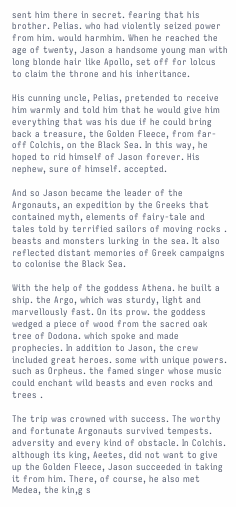sent him there in secret. fearing that his brother. Pelias. who had violently seized power from him. would harmhim. When he reached the age of twenty, Jason a handsome young man with long blonde hair like Apollo, set off for lolcus to claim the throne and his inheritance.

His cunning uncle, Pelias, pretended to receive him warmly and told him that he would give him everything that was his due if he could bring back a treasure, the Golden Fleece, from far-off Colchis, on the Black Sea. In this way, he hoped to rid himself of Jason forever. His nephew, sure of himself. accepted.

And so Jason became the leader of the Argonauts, an expedition by the Greeks that contained myth, elements of fairy-tale and tales told by terrified sailors of moving rocks . beasts and monsters lurking in the sea. It also reflected distant memories of Greek campaigns to colonise the Black Sea.

With the help of the goddess Athena. he built a ship. the Argo, which was sturdy, light and marvellously fast. On its prow. the goddess wedged a piece of wood from the sacred oak tree of Dodona. which spoke and made prophecies. In addition to Jason, the crew included great heroes. some with unique powers. such as Orpheus. the famed singer whose music could enchant wild beasts and even rocks and trees .

The trip was crowned with success. The worthy and fortunate Argonauts survived tempests. adversity and every kind of obstacle. In Colchis. although its king, Aeetes, did not want to give up the Golden Fleece, Jason succeeded in taking it from him. There, of course, he also met Medea, the kin,g s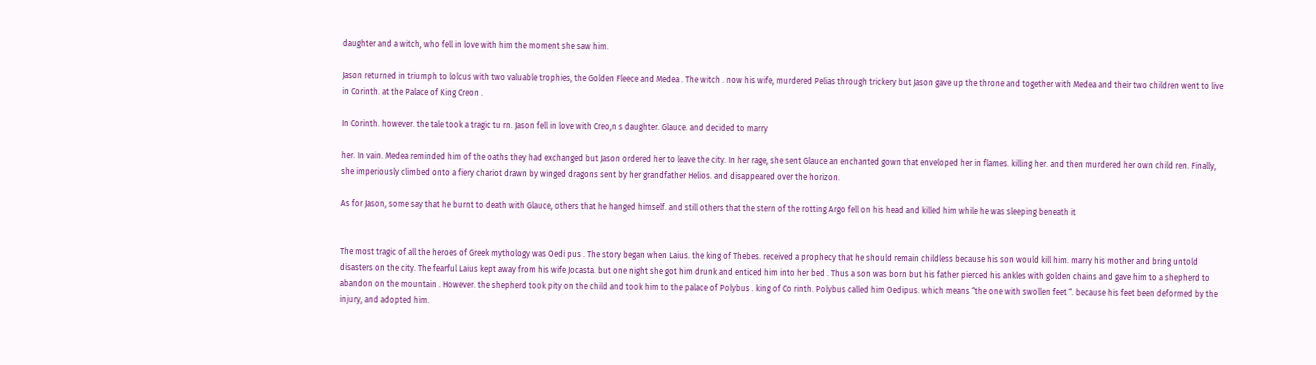daughter and a witch, who fell in love with him the moment she saw him.

Jason returned in triumph to lolcus with two valuable trophies, the Golden Fleece and Medea . The witch . now his wife, murdered Pelias through trickery but Jason gave up the throne and together with Medea and their two children went to live in Corinth. at the Palace of King Creon .

In Corinth. however. the tale took a tragic tu rn. Jason fell in love with Creo,n s daughter. Glauce. and decided to marry

her. In vain. Medea reminded him of the oaths they had exchanged but Jason ordered her to leave the city. In her rage, she sent Glauce an enchanted gown that enveloped her in flames. killing her. and then murdered her own child ren. Finally, she imperiously climbed onto a fiery chariot drawn by winged dragons sent by her grandfather Helios. and disappeared over the horizon.

As for Jason, some say that he burnt to death with Glauce, others that he hanged himself. and still others that the stern of the rotting Argo fell on his head and killed him while he was sleeping beneath it


The most tragic of all the heroes of Greek mythology was Oedi pus . The story began when Laius. the king of Thebes. received a prophecy that he should remain childless because his son would kill him. marry his mother and bring untold disasters on the city. The fearful Laius kept away from his wife Jocasta. but one night she got him drunk and enticed him into her bed . Thus a son was born but his father pierced his ankles with golden chains and gave him to a shepherd to abandon on the mountain . However. the shepherd took pity on the child and took him to the palace of Polybus . king of Co rinth. Polybus called him Oedipus. which means “the one with swollen feet “. because his feet been deformed by the injury, and adopted him.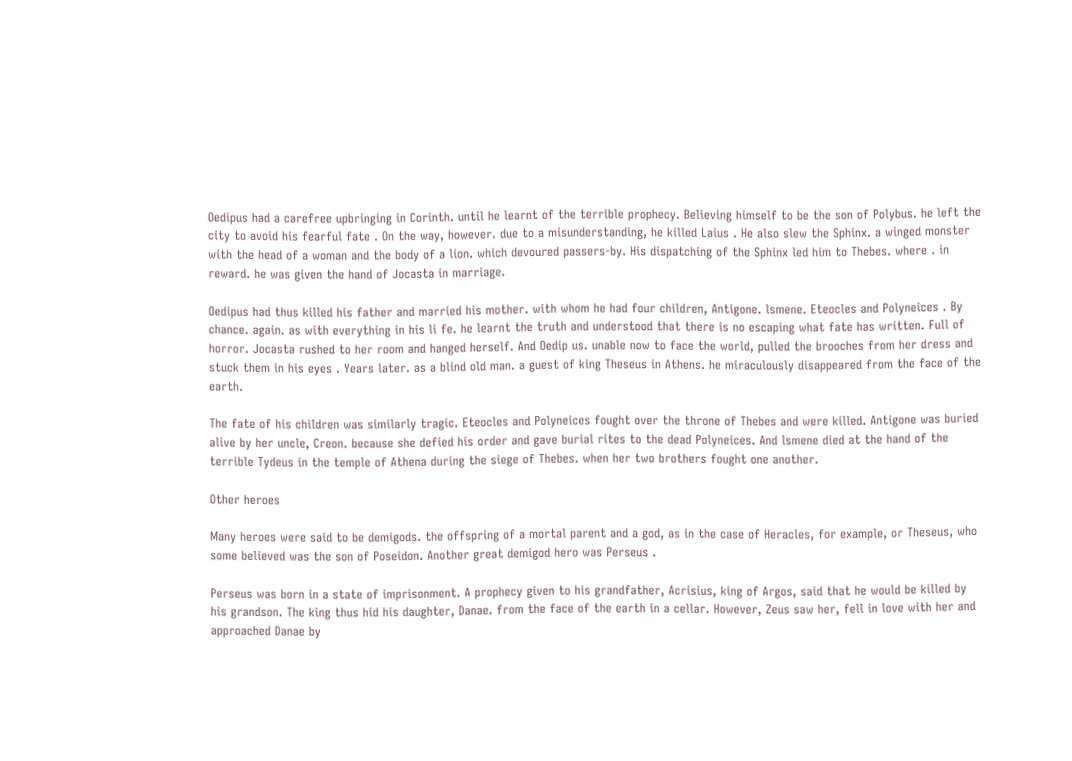Oedipus had a carefree upbringing in Corinth. until he learnt of the terrible prophecy. Believing himself to be the son of Polybus. he left the city to avoid his fearful fate . On the way, however. due to a misunderstanding, he killed Laius . He also slew the Sphinx. a winged monster with the head of a woman and the body of a lion. which devoured passers-by. His dispatching of the Sphinx led him to Thebes. where . in reward. he was given the hand of Jocasta in marriage.

Oedipus had thus killed his father and married his mother. with whom he had four children, Antigone. lsmene. Eteocles and Polyneices . By chance. again. as with everything in his li fe. he learnt the truth and understood that there is no escaping what fate has written. Full of horror. Jocasta rushed to her room and hanged herself. And Oedip us. unable now to face the world, pulled the brooches from her dress and stuck them in his eyes . Years later. as a blind old man. a guest of king Theseus in Athens. he miraculously disappeared from the face of the earth.

The fate of his children was similarly tragic. Eteocles and Polyneices fought over the throne of Thebes and were killed. Antigone was buried alive by her uncle, Creon. because she defied his order and gave burial rites to the dead Polyneices. And lsmene died at the hand of the terrible Tydeus in the temple of Athena during the siege of Thebes. when her two brothers fought one another.

Other heroes

Many heroes were said to be demigods. the offspring of a mortal parent and a god, as in the case of Heracles, for example, or Theseus, who some believed was the son of Poseidon. Another great demigod hero was Perseus .

Perseus was born in a state of imprisonment. A prophecy given to his grandfather, Acrisius, king of Argos, said that he would be killed by his grandson. The king thus hid his daughter, Danae. from the face of the earth in a cellar. However, Zeus saw her, fell in love with her and approached Danae by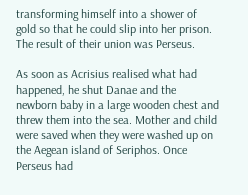transforming himself into a shower of gold so that he could slip into her prison. The result of their union was Perseus.

As soon as Acrisius realised what had happened, he shut Danae and the newborn baby in a large wooden chest and threw them into the sea. Mother and child were saved when they were washed up on the Aegean island of Seriphos. Once Perseus had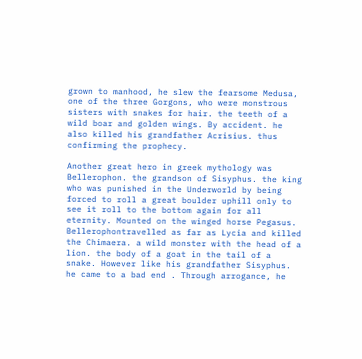grown to manhood, he slew the fearsome Medusa, one of the three Gorgons, who were monstrous sisters with snakes for hair. the teeth of a wild boar and golden wings. By accident. he also killed his grandfather Acrisius. thus confirming the prophecy.

Another great hero in greek mythology was Bellerophon. the grandson of Sisyphus. the king who was punished in the Underworld by being forced to roll a great boulder uphill only to see it roll to the bottom again for all eternity. Mounted on the winged horse Pegasus. Bellerophontravelled as far as Lycia and killed the Chimaera. a wild monster with the head of a lion. the body of a goat in the tail of a snake. However like his grandfather Sisyphus. he came to a bad end . Through arrogance, he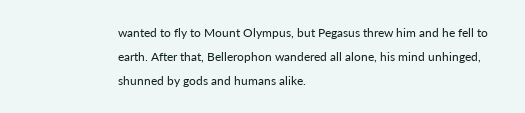wanted to fly to Mount Olympus, but Pegasus threw him and he fell to earth. After that, Bellerophon wandered all alone, his mind unhinged, shunned by gods and humans alike.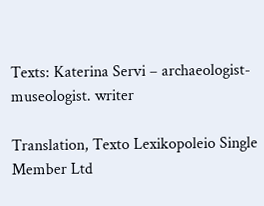Texts: Katerina Servi – archaeologist-museologist. writer

Translation, Texto Lexikopoleio Single Member Ltd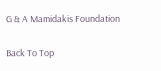G & A Mamidakis Foundation

Back To Top